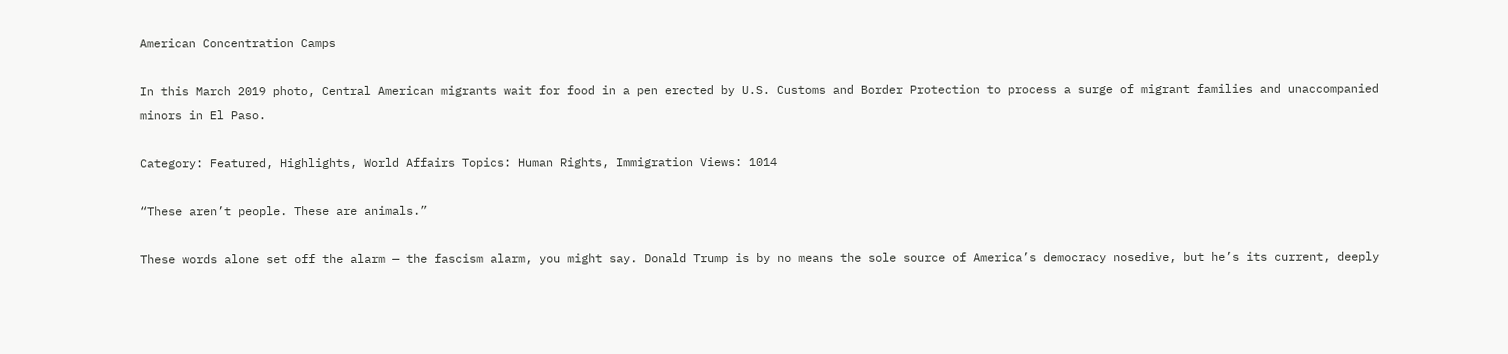American Concentration Camps

In this March 2019 photo, Central American migrants wait for food in a pen erected by U.S. Customs and Border Protection to process a surge of migrant families and unaccompanied minors in El Paso.

Category: Featured, Highlights, World Affairs Topics: Human Rights, Immigration Views: 1014

“These aren’t people. These are animals.”

These words alone set off the alarm — the fascism alarm, you might say. Donald Trump is by no means the sole source of America’s democracy nosedive, but he’s its current, deeply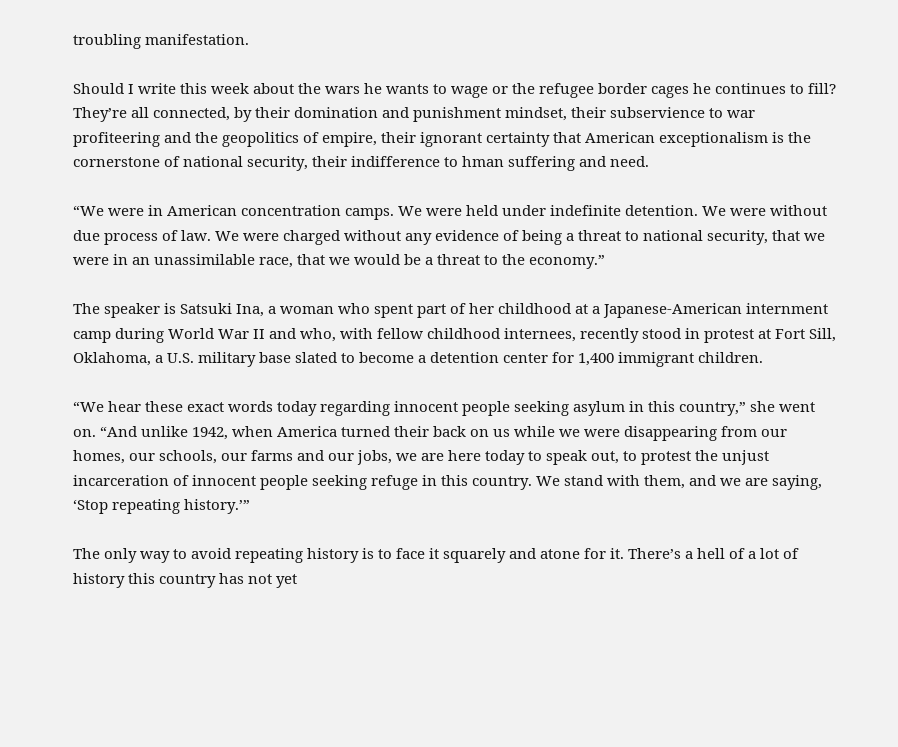troubling manifestation.

Should I write this week about the wars he wants to wage or the refugee border cages he continues to fill? They’re all connected, by their domination and punishment mindset, their subservience to war profiteering and the geopolitics of empire, their ignorant certainty that American exceptionalism is the cornerstone of national security, their indifference to hman suffering and need.

“We were in American concentration camps. We were held under indefinite detention. We were without due process of law. We were charged without any evidence of being a threat to national security, that we were in an unassimilable race, that we would be a threat to the economy.”

The speaker is Satsuki Ina, a woman who spent part of her childhood at a Japanese-American internment camp during World War II and who, with fellow childhood internees, recently stood in protest at Fort Sill, Oklahoma, a U.S. military base slated to become a detention center for 1,400 immigrant children.

“We hear these exact words today regarding innocent people seeking asylum in this country,” she went on. “And unlike 1942, when America turned their back on us while we were disappearing from our homes, our schools, our farms and our jobs, we are here today to speak out, to protest the unjust incarceration of innocent people seeking refuge in this country. We stand with them, and we are saying, ‘Stop repeating history.’”

The only way to avoid repeating history is to face it squarely and atone for it. There’s a hell of a lot of history this country has not yet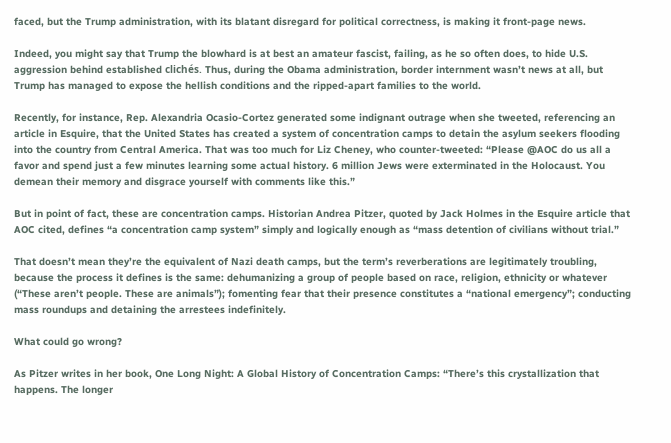faced, but the Trump administration, with its blatant disregard for political correctness, is making it front-page news.

Indeed, you might say that Trump the blowhard is at best an amateur fascist, failing, as he so often does, to hide U.S. aggression behind established clichés. Thus, during the Obama administration, border internment wasn’t news at all, but Trump has managed to expose the hellish conditions and the ripped-apart families to the world.

Recently, for instance, Rep. Alexandria Ocasio-Cortez generated some indignant outrage when she tweeted, referencing an article in Esquire, that the United States has created a system of concentration camps to detain the asylum seekers flooding into the country from Central America. That was too much for Liz Cheney, who counter-tweeted: “Please @AOC do us all a favor and spend just a few minutes learning some actual history. 6 million Jews were exterminated in the Holocaust. You demean their memory and disgrace yourself with comments like this.”

But in point of fact, these are concentration camps. Historian Andrea Pitzer, quoted by Jack Holmes in the Esquire article that AOC cited, defines “a concentration camp system” simply and logically enough as “mass detention of civilians without trial.”

That doesn’t mean they’re the equivalent of Nazi death camps, but the term’s reverberations are legitimately troubling, because the process it defines is the same: dehumanizing a group of people based on race, religion, ethnicity or whatever (“These aren’t people. These are animals”); fomenting fear that their presence constitutes a “national emergency”; conducting mass roundups and detaining the arrestees indefinitely.

What could go wrong?

As Pitzer writes in her book, One Long Night: A Global History of Concentration Camps: “There’s this crystallization that happens. The longer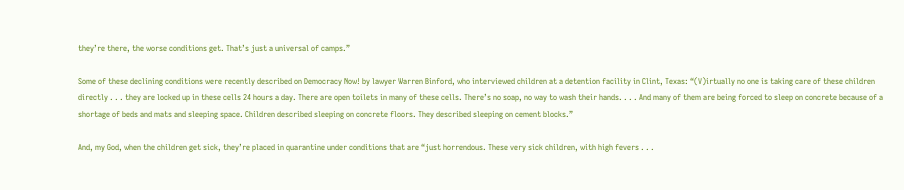they’re there, the worse conditions get. That’s just a universal of camps.”

Some of these declining conditions were recently described on Democracy Now! by lawyer Warren Binford, who interviewed children at a detention facility in Clint, Texas: “(V)irtually no one is taking care of these children directly . . . they are locked up in these cells 24 hours a day. There are open toilets in many of these cells. There’s no soap, no way to wash their hands. . . . And many of them are being forced to sleep on concrete because of a shortage of beds and mats and sleeping space. Children described sleeping on concrete floors. They described sleeping on cement blocks.”

And, my God, when the children get sick, they’re placed in quarantine under conditions that are “just horrendous. These very sick children, with high fevers . . .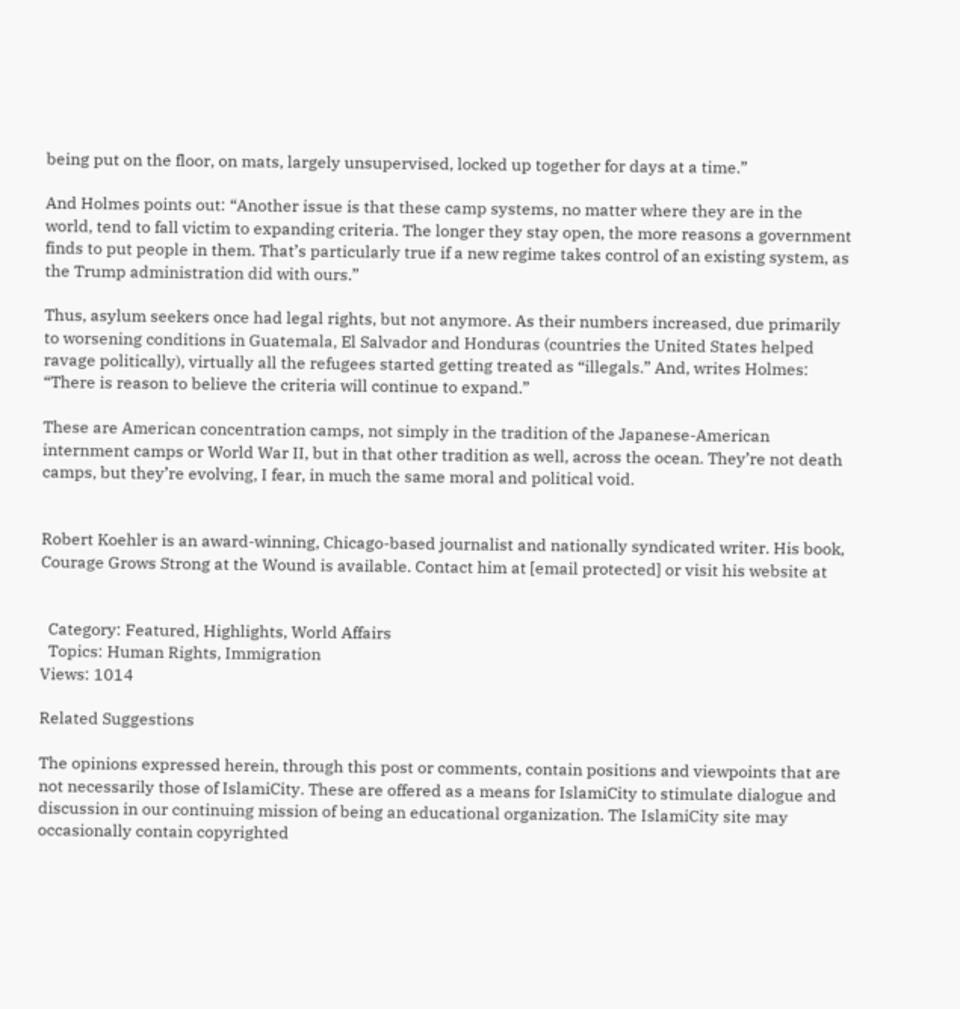being put on the floor, on mats, largely unsupervised, locked up together for days at a time.”

And Holmes points out: “Another issue is that these camp systems, no matter where they are in the world, tend to fall victim to expanding criteria. The longer they stay open, the more reasons a government finds to put people in them. That’s particularly true if a new regime takes control of an existing system, as the Trump administration did with ours.”

Thus, asylum seekers once had legal rights, but not anymore. As their numbers increased, due primarily to worsening conditions in Guatemala, El Salvador and Honduras (countries the United States helped ravage politically), virtually all the refugees started getting treated as “illegals.” And, writes Holmes: “There is reason to believe the criteria will continue to expand.”

These are American concentration camps, not simply in the tradition of the Japanese-American internment camps or World War II, but in that other tradition as well, across the ocean. They’re not death camps, but they’re evolving, I fear, in much the same moral and political void.


Robert Koehler is an award-winning, Chicago-based journalist and nationally syndicated writer. His book, Courage Grows Strong at the Wound is available. Contact him at [email protected] or visit his website at


  Category: Featured, Highlights, World Affairs
  Topics: Human Rights, Immigration
Views: 1014

Related Suggestions

The opinions expressed herein, through this post or comments, contain positions and viewpoints that are not necessarily those of IslamiCity. These are offered as a means for IslamiCity to stimulate dialogue and discussion in our continuing mission of being an educational organization. The IslamiCity site may occasionally contain copyrighted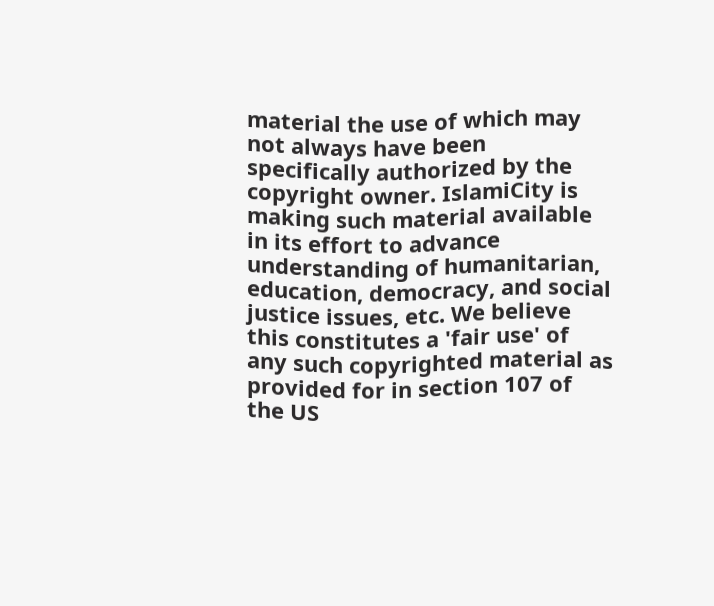material the use of which may not always have been specifically authorized by the copyright owner. IslamiCity is making such material available in its effort to advance understanding of humanitarian, education, democracy, and social justice issues, etc. We believe this constitutes a 'fair use' of any such copyrighted material as provided for in section 107 of the US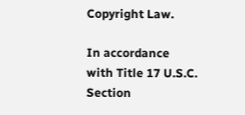Copyright Law.

In accordance with Title 17 U.S.C. Section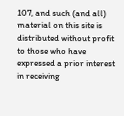107, and such (and all) material on this site is distributed without profit to those who have expressed a prior interest in receiving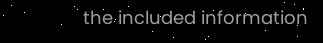the included information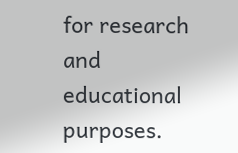for research and educational purposes.